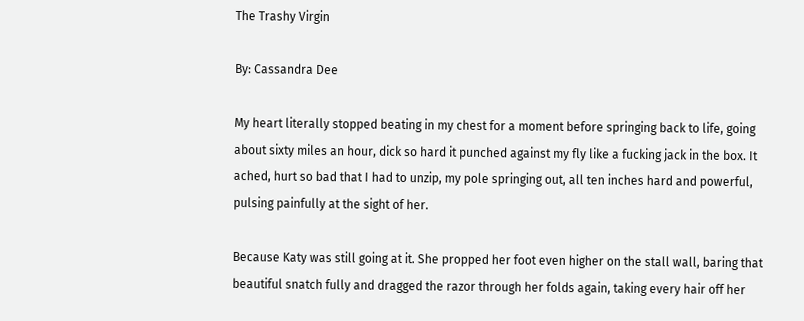The Trashy Virgin

By: Cassandra Dee

My heart literally stopped beating in my chest for a moment before springing back to life, going about sixty miles an hour, dick so hard it punched against my fly like a fucking jack in the box. It ached, hurt so bad that I had to unzip, my pole springing out, all ten inches hard and powerful, pulsing painfully at the sight of her.

Because Katy was still going at it. She propped her foot even higher on the stall wall, baring that beautiful snatch fully and dragged the razor through her folds again, taking every hair off her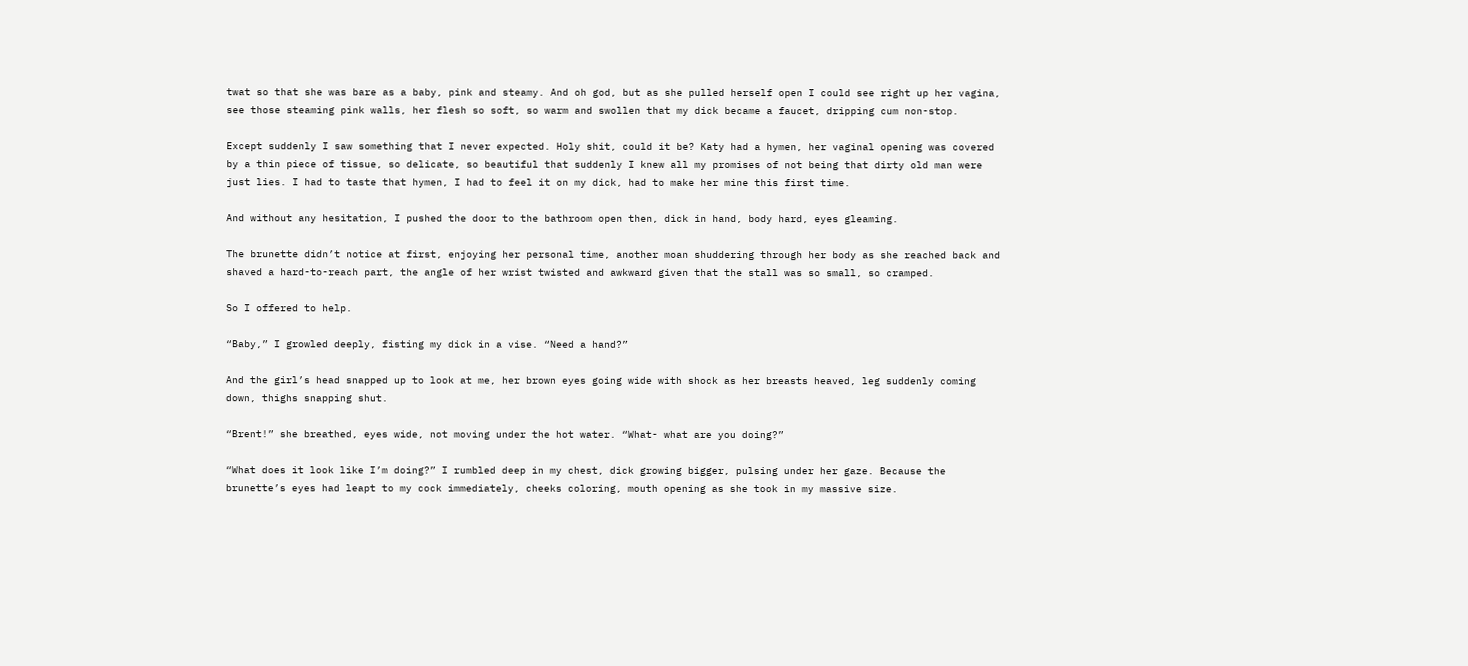twat so that she was bare as a baby, pink and steamy. And oh god, but as she pulled herself open I could see right up her vagina, see those steaming pink walls, her flesh so soft, so warm and swollen that my dick became a faucet, dripping cum non-stop.

Except suddenly I saw something that I never expected. Holy shit, could it be? Katy had a hymen, her vaginal opening was covered by a thin piece of tissue, so delicate, so beautiful that suddenly I knew all my promises of not being that dirty old man were just lies. I had to taste that hymen, I had to feel it on my dick, had to make her mine this first time.

And without any hesitation, I pushed the door to the bathroom open then, dick in hand, body hard, eyes gleaming.

The brunette didn’t notice at first, enjoying her personal time, another moan shuddering through her body as she reached back and shaved a hard-to-reach part, the angle of her wrist twisted and awkward given that the stall was so small, so cramped.

So I offered to help.

“Baby,” I growled deeply, fisting my dick in a vise. “Need a hand?”

And the girl’s head snapped up to look at me, her brown eyes going wide with shock as her breasts heaved, leg suddenly coming down, thighs snapping shut.

“Brent!” she breathed, eyes wide, not moving under the hot water. “What- what are you doing?”

“What does it look like I’m doing?” I rumbled deep in my chest, dick growing bigger, pulsing under her gaze. Because the brunette’s eyes had leapt to my cock immediately, cheeks coloring, mouth opening as she took in my massive size.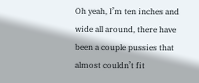Oh yeah, I’m ten inches and wide all around, there have been a couple pussies that almost couldn’t fit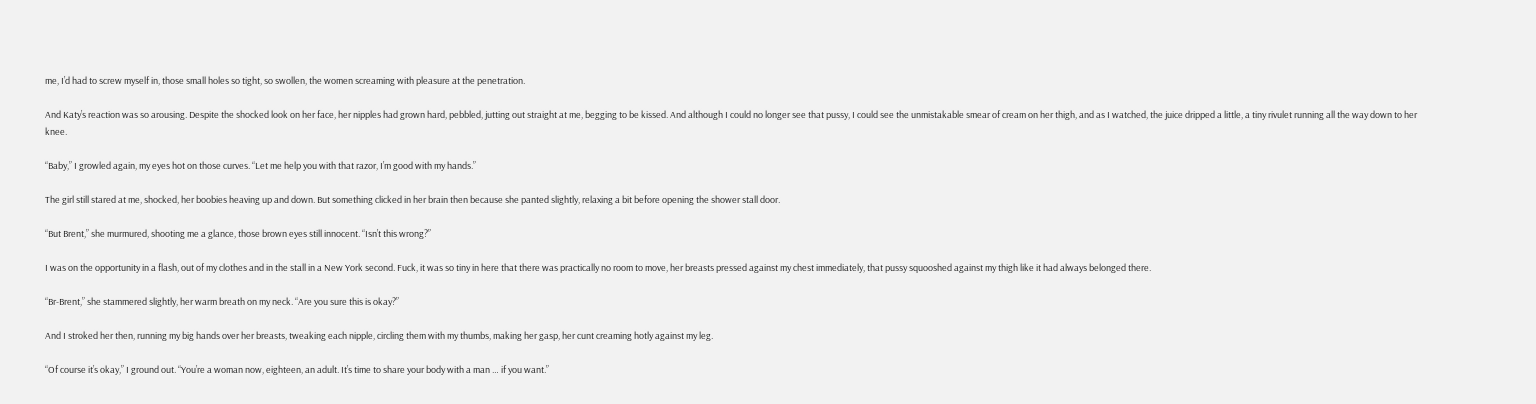me, I’d had to screw myself in, those small holes so tight, so swollen, the women screaming with pleasure at the penetration.

And Katy’s reaction was so arousing. Despite the shocked look on her face, her nipples had grown hard, pebbled, jutting out straight at me, begging to be kissed. And although I could no longer see that pussy, I could see the unmistakable smear of cream on her thigh, and as I watched, the juice dripped a little, a tiny rivulet running all the way down to her knee.

“Baby,” I growled again, my eyes hot on those curves. “Let me help you with that razor, I’m good with my hands.”

The girl still stared at me, shocked, her boobies heaving up and down. But something clicked in her brain then because she panted slightly, relaxing a bit before opening the shower stall door.

“But Brent,” she murmured, shooting me a glance, those brown eyes still innocent. “Isn’t this wrong?”

I was on the opportunity in a flash, out of my clothes and in the stall in a New York second. Fuck, it was so tiny in here that there was practically no room to move, her breasts pressed against my chest immediately, that pussy squooshed against my thigh like it had always belonged there.

“Br-Brent,” she stammered slightly, her warm breath on my neck. “Are you sure this is okay?”

And I stroked her then, running my big hands over her breasts, tweaking each nipple, circling them with my thumbs, making her gasp, her cunt creaming hotly against my leg.

“Of course it’s okay,” I ground out. “You’re a woman now, eighteen, an adult. It’s time to share your body with a man … if you want.”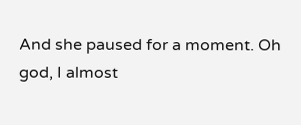And she paused for a moment. Oh god, I almost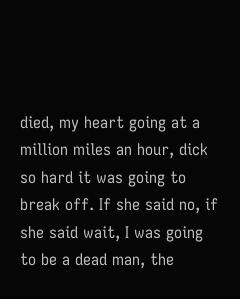died, my heart going at a million miles an hour, dick so hard it was going to break off. If she said no, if she said wait, I was going to be a dead man, the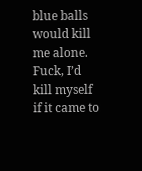blue balls would kill me alone. Fuck, I’d kill myself if it came to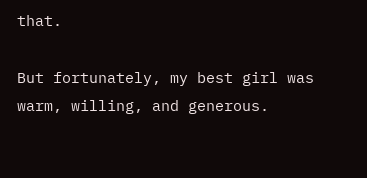that.

But fortunately, my best girl was warm, willing, and generous.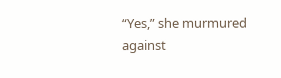“Yes,” she murmured against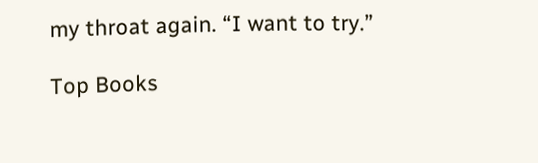my throat again. “I want to try.”

Top Books